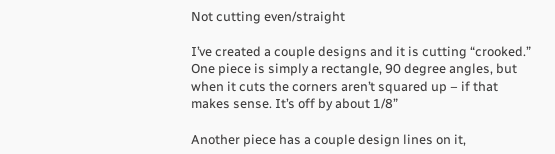Not cutting even/straight

I’ve created a couple designs and it is cutting “crooked.” One piece is simply a rectangle, 90 degree angles, but when it cuts the corners aren’t squared up – if that makes sense. It’s off by about 1/8”

Another piece has a couple design lines on it,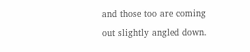and those too are coming out slightly angled down.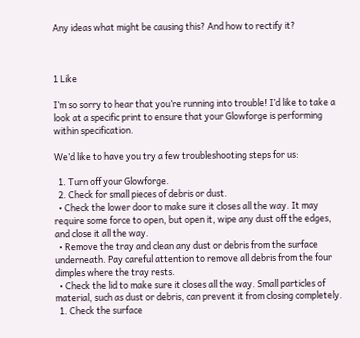Any ideas what might be causing this? And how to rectify it?



1 Like

I’m so sorry to hear that you’re running into trouble! I’d like to take a look at a specific print to ensure that your Glowforge is performing within specification.

We’d like to have you try a few troubleshooting steps for us:

  1. Turn off your Glowforge.
  2. Check for small pieces of debris or dust.
  • Check the lower door to make sure it closes all the way. It may require some force to open, but open it, wipe any dust off the edges, and close it all the way.
  • Remove the tray and clean any dust or debris from the surface underneath. Pay careful attention to remove all debris from the four dimples where the tray rests.
  • Check the lid to make sure it closes all the way. Small particles of material, such as dust or debris, can prevent it from closing completely.
  1. Check the surface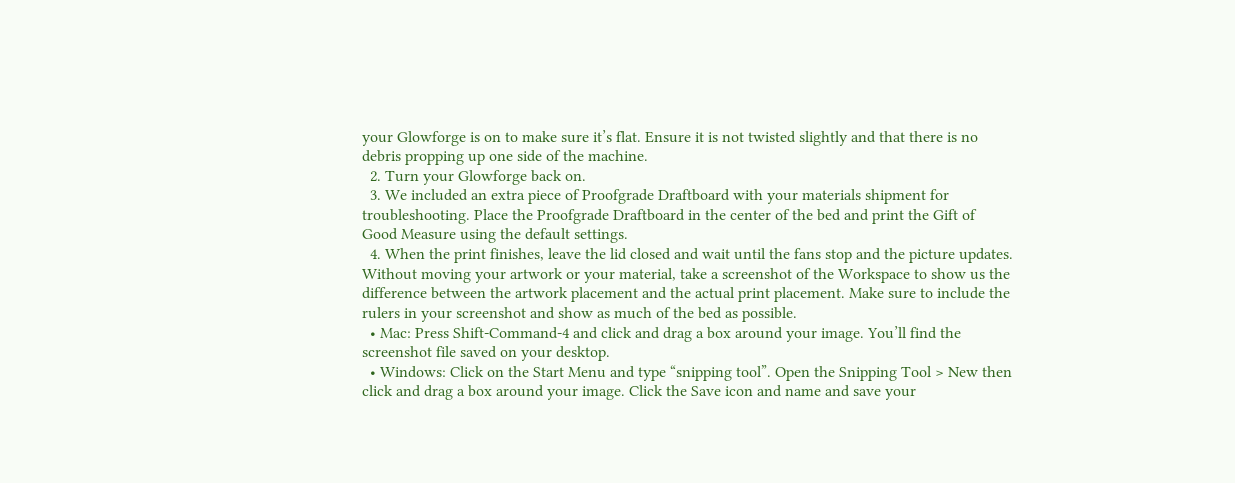your Glowforge is on to make sure it’s flat. Ensure it is not twisted slightly and that there is no debris propping up one side of the machine.
  2. Turn your Glowforge back on.
  3. We included an extra piece of Proofgrade Draftboard with your materials shipment for troubleshooting. Place the Proofgrade Draftboard in the center of the bed and print the Gift of Good Measure using the default settings.
  4. When the print finishes, leave the lid closed and wait until the fans stop and the picture updates. Without moving your artwork or your material, take a screenshot of the Workspace to show us the difference between the artwork placement and the actual print placement. Make sure to include the rulers in your screenshot and show as much of the bed as possible.
  • Mac: Press Shift-Command-4 and click and drag a box around your image. You’ll find the screenshot file saved on your desktop.
  • Windows: Click on the Start Menu and type “snipping tool”. Open the Snipping Tool > New then click and drag a box around your image. Click the Save icon and name and save your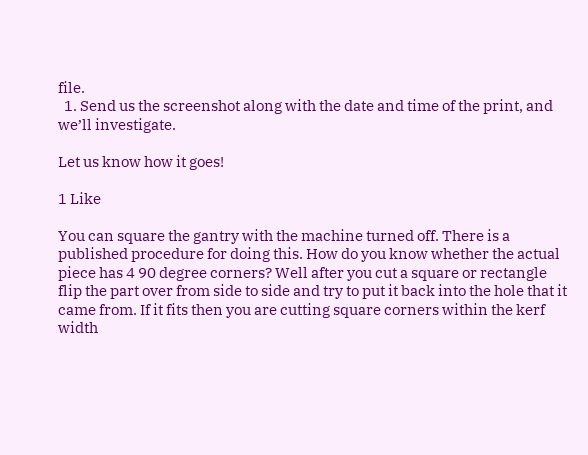file.
  1. Send us the screenshot along with the date and time of the print, and we’ll investigate.

Let us know how it goes!

1 Like

You can square the gantry with the machine turned off. There is a published procedure for doing this. How do you know whether the actual piece has 4 90 degree corners? Well after you cut a square or rectangle flip the part over from side to side and try to put it back into the hole that it came from. If it fits then you are cutting square corners within the kerf width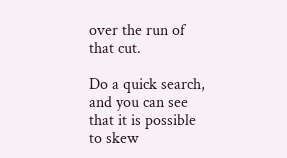over the run of that cut.

Do a quick search, and you can see that it is possible to skew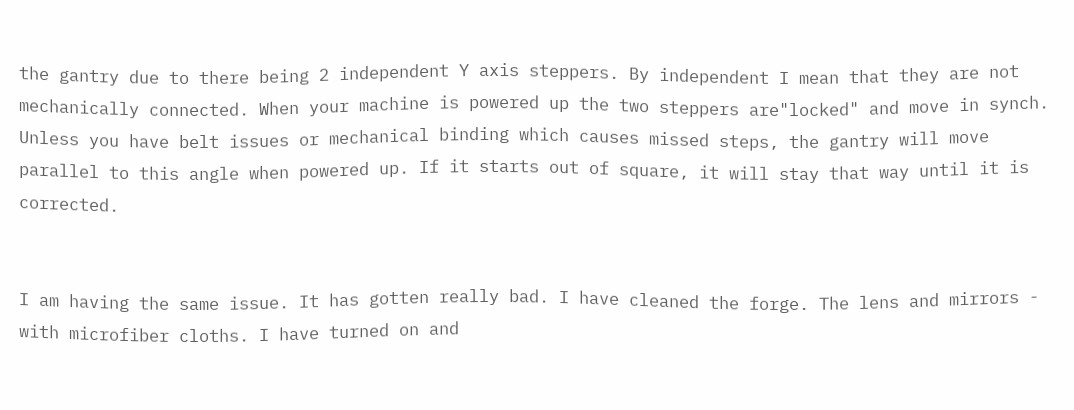the gantry due to there being 2 independent Y axis steppers. By independent I mean that they are not mechanically connected. When your machine is powered up the two steppers are"locked" and move in synch. Unless you have belt issues or mechanical binding which causes missed steps, the gantry will move parallel to this angle when powered up. If it starts out of square, it will stay that way until it is corrected.


I am having the same issue. It has gotten really bad. I have cleaned the forge. The lens and mirrors - with microfiber cloths. I have turned on and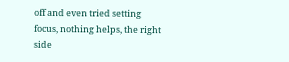off and even tried setting focus, nothing helps, the right side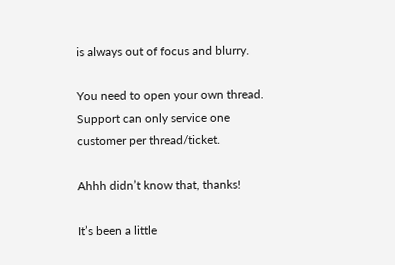is always out of focus and blurry.

You need to open your own thread. Support can only service one customer per thread/ticket.

Ahhh didn’t know that, thanks!

It’s been a little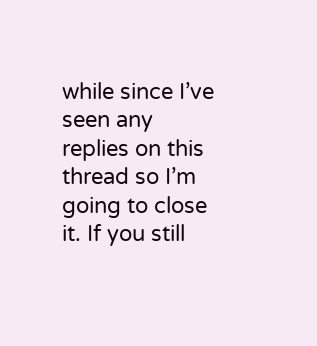while since I’ve seen any replies on this thread so I’m going to close it. If you still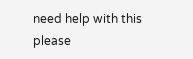need help with this please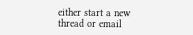either start a new thread or email